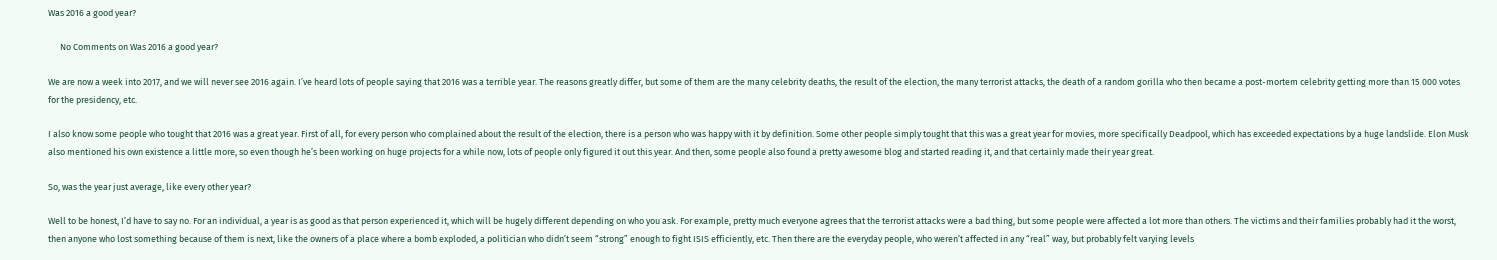Was 2016 a good year?

      No Comments on Was 2016 a good year?

We are now a week into 2017, and we will never see 2016 again. I’ve heard lots of people saying that 2016 was a terrible year. The reasons greatly differ, but some of them are the many celebrity deaths, the result of the election, the many terrorist attacks, the death of a random gorilla who then became a post-mortem celebrity getting more than 15 000 votes for the presidency, etc.

I also know some people who tought that 2016 was a great year. First of all, for every person who complained about the result of the election, there is a person who was happy with it by definition. Some other people simply tought that this was a great year for movies, more specifically Deadpool, which has exceeded expectations by a huge landslide. Elon Musk also mentioned his own existence a little more, so even though he’s been working on huge projects for a while now, lots of people only figured it out this year. And then, some people also found a pretty awesome blog and started reading it, and that certainly made their year great.

So, was the year just average, like every other year?

Well to be honest, I’d have to say no. For an individual, a year is as good as that person experienced it, which will be hugely different depending on who you ask. For example, pretty much everyone agrees that the terrorist attacks were a bad thing, but some people were affected a lot more than others. The victims and their families probably had it the worst, then anyone who lost something because of them is next, like the owners of a place where a bomb exploded, a politician who didn’t seem “strong” enough to fight ISIS efficiently, etc. Then there are the everyday people, who weren’t affected in any “real” way, but probably felt varying levels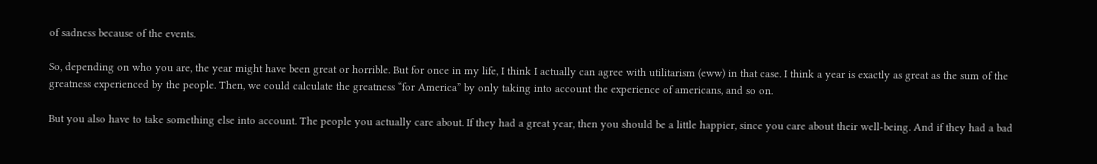of sadness because of the events.

So, depending on who you are, the year might have been great or horrible. But for once in my life, I think I actually can agree with utilitarism (eww) in that case. I think a year is exactly as great as the sum of the greatness experienced by the people. Then, we could calculate the greatness “for America” by only taking into account the experience of americans, and so on.

But you also have to take something else into account. The people you actually care about. If they had a great year, then you should be a little happier, since you care about their well-being. And if they had a bad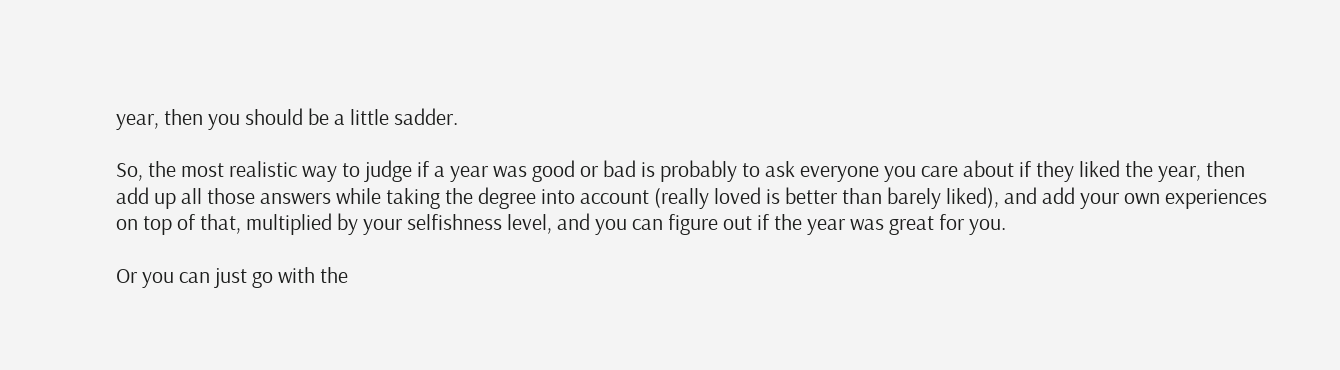year, then you should be a little sadder.

So, the most realistic way to judge if a year was good or bad is probably to ask everyone you care about if they liked the year, then add up all those answers while taking the degree into account (really loved is better than barely liked), and add your own experiences on top of that, multiplied by your selfishness level, and you can figure out if the year was great for you.

Or you can just go with the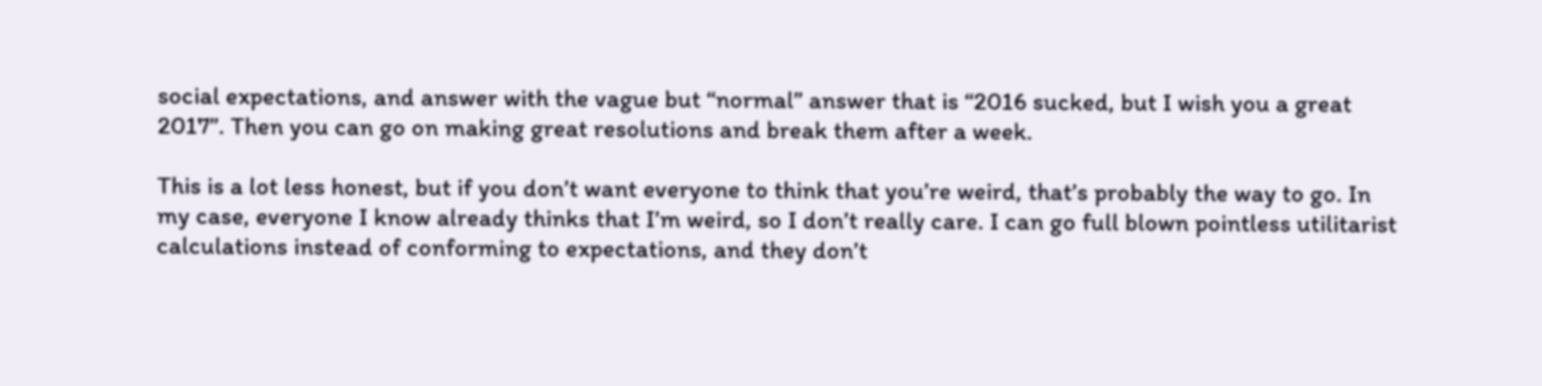social expectations, and answer with the vague but “normal” answer that is “2016 sucked, but I wish you a great 2017”. Then you can go on making great resolutions and break them after a week.

This is a lot less honest, but if you don’t want everyone to think that you’re weird, that’s probably the way to go. In my case, everyone I know already thinks that I’m weird, so I don’t really care. I can go full blown pointless utilitarist calculations instead of conforming to expectations, and they don’t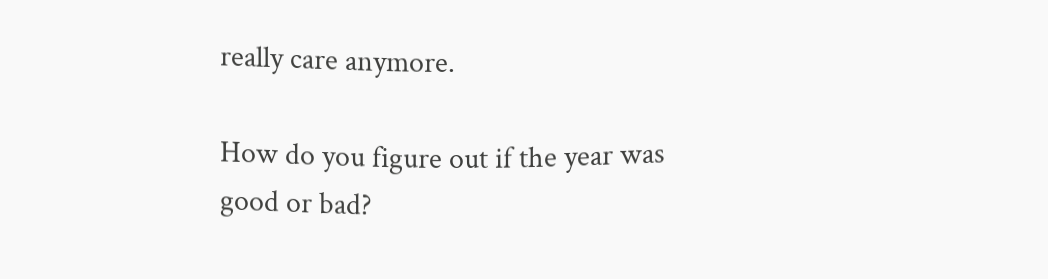really care anymore.

How do you figure out if the year was good or bad?